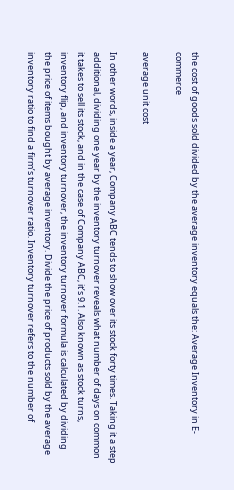the cost of goods sold divided by the average inventory equals the: Average Inventory in E-commerce

average unit cost

In other words, inside a year, Company ABC tends to show over its stock forty times. Taking it a step additional, dividing one year by the inventory turnover reveals what number of days on common it takes to sell its stock, and in the case of Company ABC, it’s 9.1. Also known as stock turns, inventory flip, and inventory turnover, the inventory turnover formula is calculated by dividing the price of items bought by average inventory. Divide the price of products sold by the average inventory ratio to find a firm’s turnover ratio. Inventory turnover refers to the number of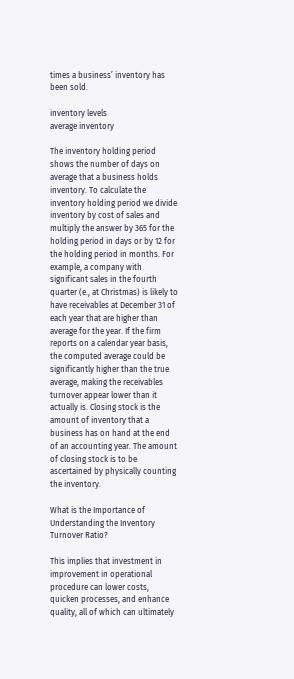times a business’ inventory has been sold.

inventory levels
average inventory

The inventory holding period shows the number of days on average that a business holds inventory. To calculate the inventory holding period we divide inventory by cost of sales and multiply the answer by 365 for the holding period in days or by 12 for the holding period in months. For example, a company with significant sales in the fourth quarter (e., at Christmas) is likely to have receivables at December 31 of each year that are higher than average for the year. If the firm reports on a calendar year basis, the computed average could be significantly higher than the true average, making the receivables turnover appear lower than it actually is. Closing stock is the amount of inventory that a business has on hand at the end of an accounting year. The amount of closing stock is to be ascertained by physically counting the inventory.

What is the Importance of Understanding the Inventory Turnover Ratio?

This implies that investment in improvement in operational procedure can lower costs, quicken processes, and enhance quality, all of which can ultimately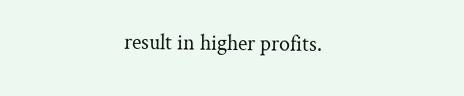result in higher profits.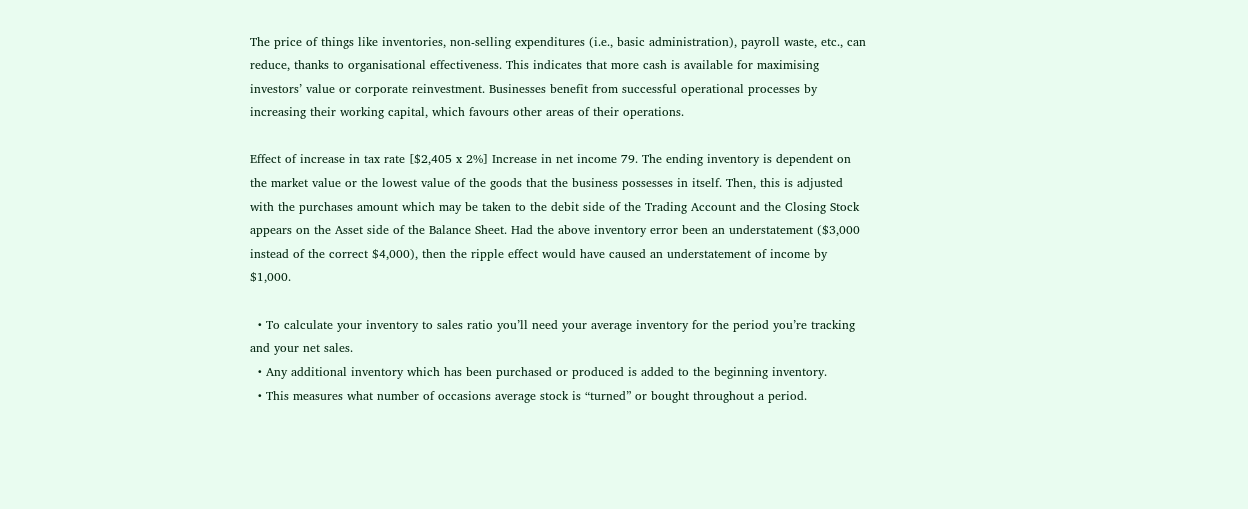The price of things like inventories, non-selling expenditures (i.e., basic administration), payroll waste, etc., can reduce, thanks to organisational effectiveness. This indicates that more cash is available for maximising investors’ value or corporate reinvestment. Businesses benefit from successful operational processes by increasing their working capital, which favours other areas of their operations.

Effect of increase in tax rate [$2,405 x 2%] Increase in net income 79. The ending inventory is dependent on the market value or the lowest value of the goods that the business possesses in itself. Then, this is adjusted with the purchases amount which may be taken to the debit side of the Trading Account and the Closing Stock appears on the Asset side of the Balance Sheet. Had the above inventory error been an understatement ($3,000 instead of the correct $4,000), then the ripple effect would have caused an understatement of income by $1,000.

  • To calculate your inventory to sales ratio you’ll need your average inventory for the period you’re tracking and your net sales.
  • Any additional inventory which has been purchased or produced is added to the beginning inventory.
  • This measures what number of occasions average stock is “turned” or bought throughout a period.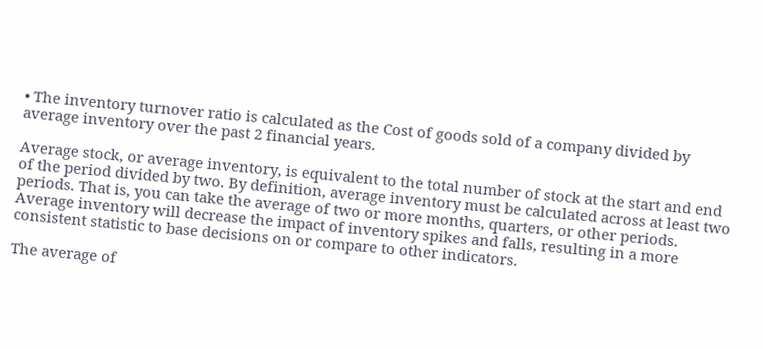• The inventory turnover ratio is calculated as the Cost of goods sold of a company divided by average inventory over the past 2 financial years.

Average stock, or average inventory, is equivalent to the total number of stock at the start and end of the period divided by two. By definition, average inventory must be calculated across at least two periods. That is, you can take the average of two or more months, quarters, or other periods. Average inventory will decrease the impact of inventory spikes and falls, resulting in a more consistent statistic to base decisions on or compare to other indicators.

The average of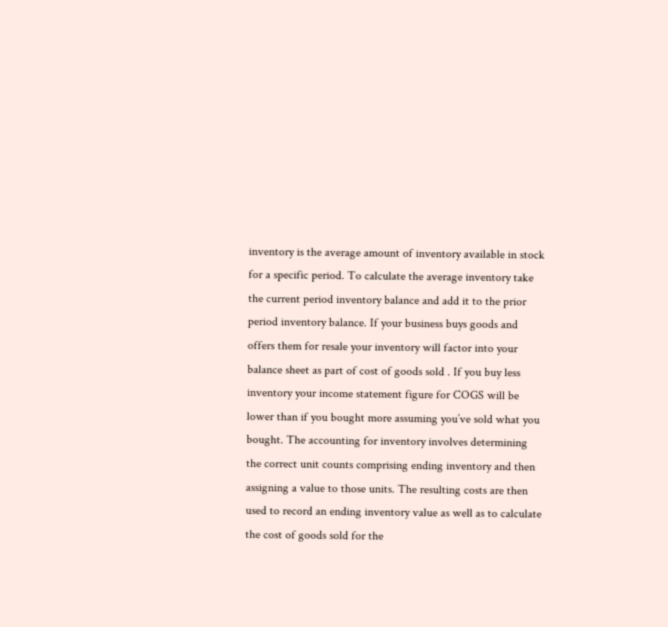inventory is the average amount of inventory available in stock for a specific period. To calculate the average inventory take the current period inventory balance and add it to the prior period inventory balance. If your business buys goods and offers them for resale your inventory will factor into your balance sheet as part of cost of goods sold . If you buy less inventory your income statement figure for COGS will be lower than if you bought more assuming you’ve sold what you bought. The accounting for inventory involves determining the correct unit counts comprising ending inventory and then assigning a value to those units. The resulting costs are then used to record an ending inventory value as well as to calculate the cost of goods sold for the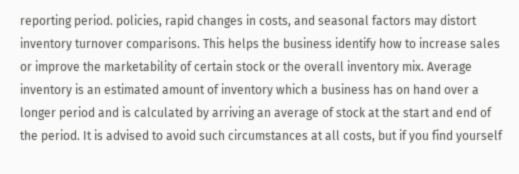reporting period. policies, rapid changes in costs, and seasonal factors may distort inventory turnover comparisons. This helps the business identify how to increase sales or improve the marketability of certain stock or the overall inventory mix. Average inventory is an estimated amount of inventory which a business has on hand over a longer period and is calculated by arriving an average of stock at the start and end of the period. It is advised to avoid such circumstances at all costs, but if you find yourself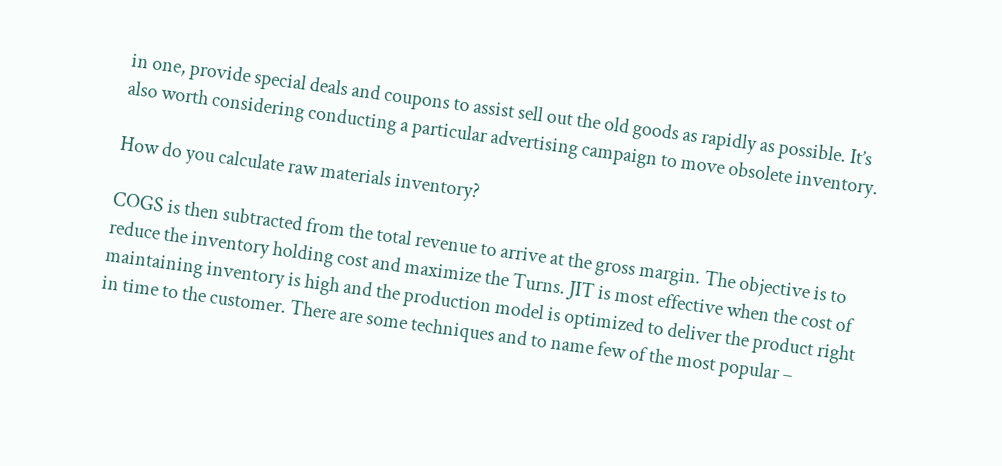in one, provide special deals and coupons to assist sell out the old goods as rapidly as possible. It’s also worth considering conducting a particular advertising campaign to move obsolete inventory.

How do you calculate raw materials inventory?

COGS is then subtracted from the total revenue to arrive at the gross margin. The objective is to reduce the inventory holding cost and maximize the Turns. JIT is most effective when the cost of maintaining inventory is high and the production model is optimized to deliver the product right in time to the customer. There are some techniques and to name few of the most popular –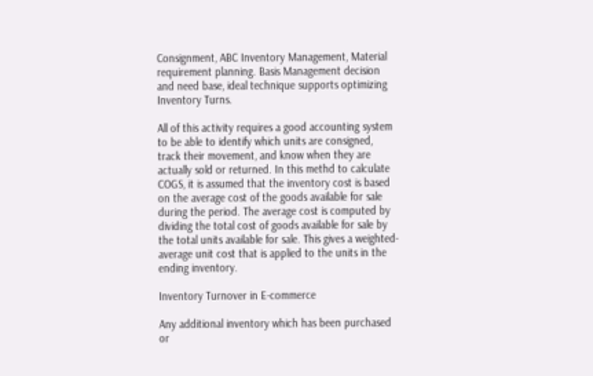Consignment, ABC Inventory Management, Material requirement planning. Basis Management decision and need base, ideal technique supports optimizing Inventory Turns.

All of this activity requires a good accounting system to be able to identify which units are consigned, track their movement, and know when they are actually sold or returned. In this methd to calculate COGS, it is assumed that the inventory cost is based on the average cost of the goods available for sale during the period. The average cost is computed by dividing the total cost of goods available for sale by the total units available for sale. This gives a weighted-average unit cost that is applied to the units in the ending inventory.

Inventory Turnover in E-commerce

Any additional inventory which has been purchased or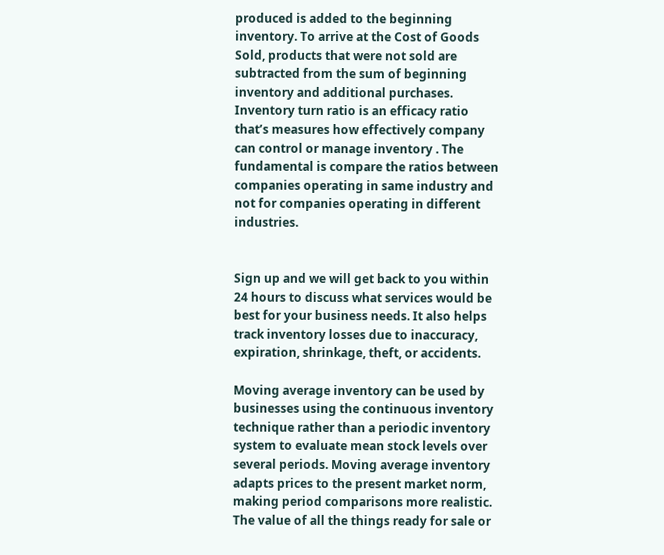produced is added to the beginning inventory. To arrive at the Cost of Goods Sold, products that were not sold are subtracted from the sum of beginning inventory and additional purchases. Inventory turn ratio is an efficacy ratio that’s measures how effectively company can control or manage inventory . The fundamental is compare the ratios between companies operating in same industry and not for companies operating in different industries.


Sign up and we will get back to you within 24 hours to discuss what services would be best for your business needs. It also helps track inventory losses due to inaccuracy, expiration, shrinkage, theft, or accidents.

Moving average inventory can be used by businesses using the continuous inventory technique rather than a periodic inventory system to evaluate mean stock levels over several periods. Moving average inventory adapts prices to the present market norm, making period comparisons more realistic. The value of all the things ready for sale or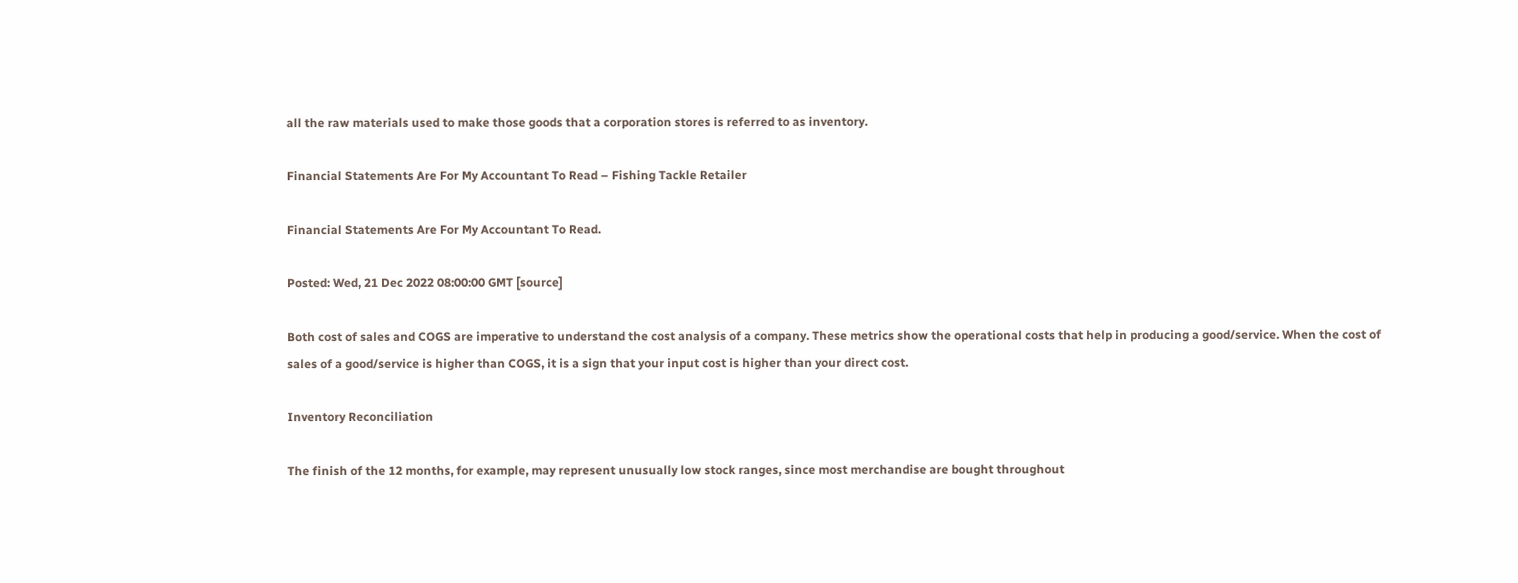all the raw materials used to make those goods that a corporation stores is referred to as inventory.

Financial Statements Are For My Accountant To Read – Fishing Tackle Retailer

Financial Statements Are For My Accountant To Read.

Posted: Wed, 21 Dec 2022 08:00:00 GMT [source]

Both cost of sales and COGS are imperative to understand the cost analysis of a company. These metrics show the operational costs that help in producing a good/service. When the cost of sales of a good/service is higher than COGS, it is a sign that your input cost is higher than your direct cost.

Inventory Reconciliation

The finish of the 12 months, for example, may represent unusually low stock ranges, since most merchandise are bought throughout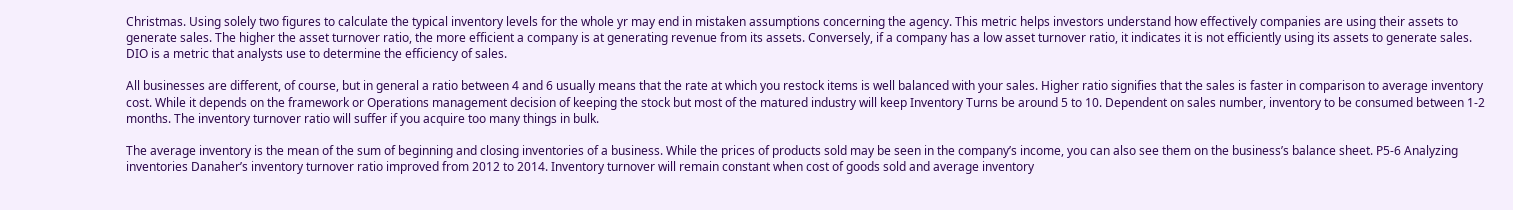Christmas. Using solely two figures to calculate the typical inventory levels for the whole yr may end in mistaken assumptions concerning the agency. This metric helps investors understand how effectively companies are using their assets to generate sales. The higher the asset turnover ratio, the more efficient a company is at generating revenue from its assets. Conversely, if a company has a low asset turnover ratio, it indicates it is not efficiently using its assets to generate sales. DIO is a metric that analysts use to determine the efficiency of sales.

All businesses are different, of course, but in general a ratio between 4 and 6 usually means that the rate at which you restock items is well balanced with your sales. Higher ratio signifies that the sales is faster in comparison to average inventory cost. While it depends on the framework or Operations management decision of keeping the stock but most of the matured industry will keep Inventory Turns be around 5 to 10. Dependent on sales number, inventory to be consumed between 1-2 months. The inventory turnover ratio will suffer if you acquire too many things in bulk.

The average inventory is the mean of the sum of beginning and closing inventories of a business. While the prices of products sold may be seen in the company’s income, you can also see them on the business’s balance sheet. P5-6 Analyzing inventories Danaher’s inventory turnover ratio improved from 2012 to 2014. Inventory turnover will remain constant when cost of goods sold and average inventory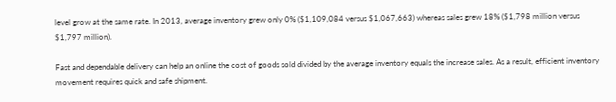level grow at the same rate. In 2013, average inventory grew only 0% ($1,109,084 versus $1,067,663) whereas sales grew 18% ($1,798 million versus $1,797 million).

Fast and dependable delivery can help an online the cost of goods sold divided by the average inventory equals the increase sales. As a result, efficient inventory movement requires quick and safe shipment.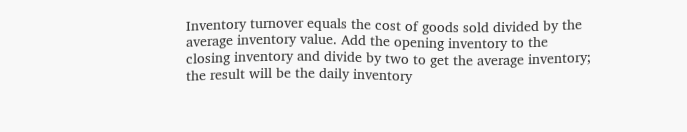Inventory turnover equals the cost of goods sold divided by the average inventory value. Add the opening inventory to the closing inventory and divide by two to get the average inventory; the result will be the daily inventory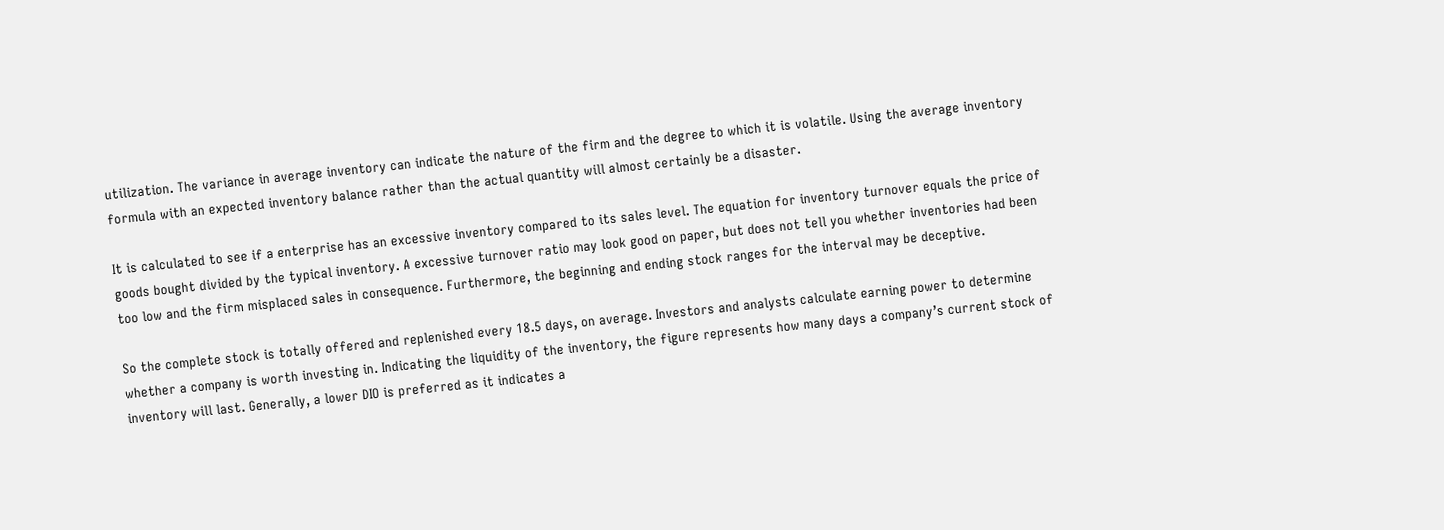utilization. The variance in average inventory can indicate the nature of the firm and the degree to which it is volatile. Using the average inventory formula with an expected inventory balance rather than the actual quantity will almost certainly be a disaster.

It is calculated to see if a enterprise has an excessive inventory compared to its sales level. The equation for inventory turnover equals the price of goods bought divided by the typical inventory. A excessive turnover ratio may look good on paper, but does not tell you whether inventories had been too low and the firm misplaced sales in consequence. Furthermore, the beginning and ending stock ranges for the interval may be deceptive.

So the complete stock is totally offered and replenished every 18.5 days, on average. Investors and analysts calculate earning power to determine whether a company is worth investing in. Indicating the liquidity of the inventory, the figure represents how many days a company’s current stock of inventory will last. Generally, a lower DIO is preferred as it indicates a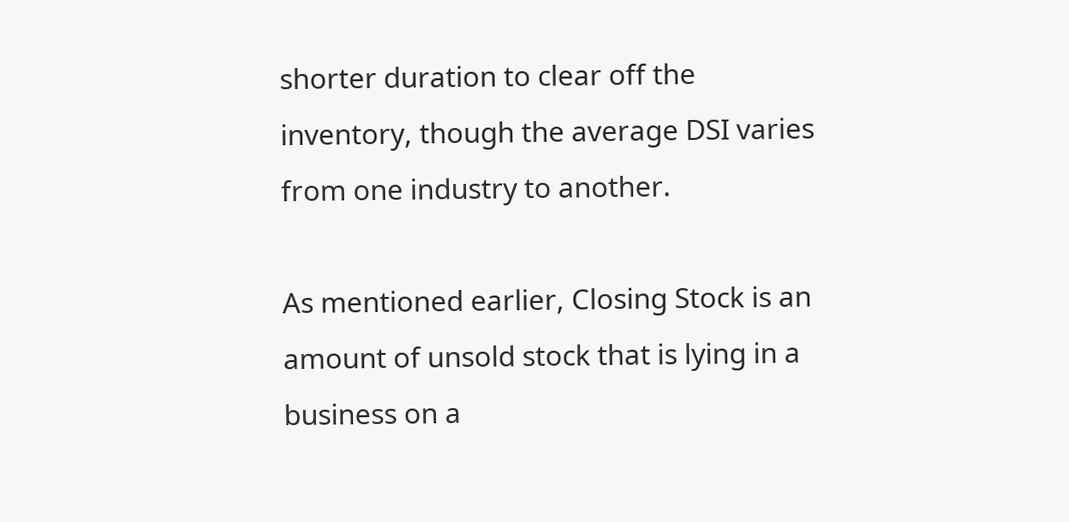shorter duration to clear off the inventory, though the average DSI varies from one industry to another.

As mentioned earlier, Closing Stock is an amount of unsold stock that is lying in a business on a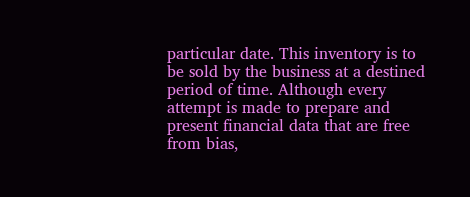particular date. This inventory is to be sold by the business at a destined period of time. Although every attempt is made to prepare and present financial data that are free from bias,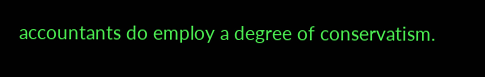accountants do employ a degree of conservatism.